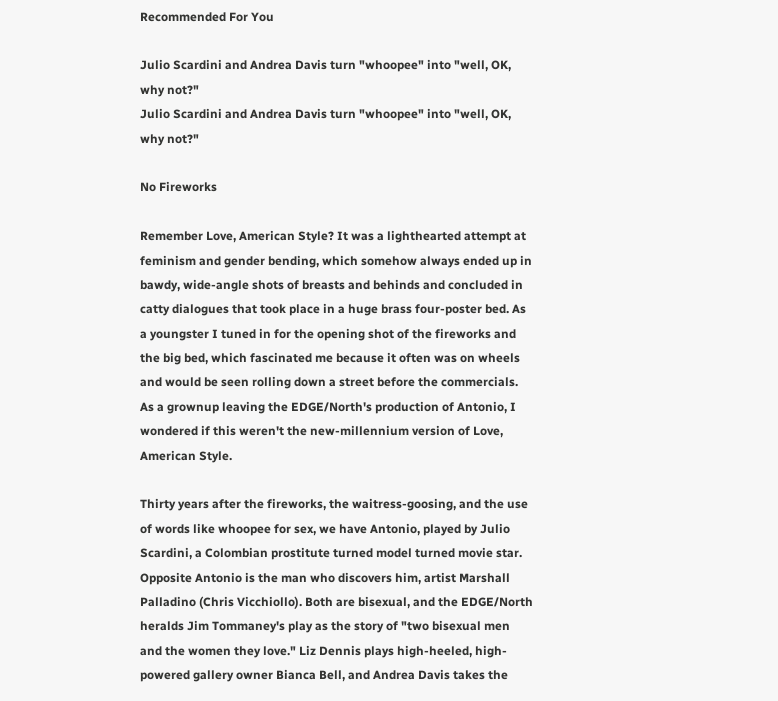Recommended For You

Julio Scardini and Andrea Davis turn "whoopee" into "well, OK, why not?"
Julio Scardini and Andrea Davis turn "whoopee" into "well, OK, why not?"

No Fireworks

Remember Love, American Style? It was a lighthearted attempt at feminism and gender bending, which somehow always ended up in bawdy, wide-angle shots of breasts and behinds and concluded in catty dialogues that took place in a huge brass four-poster bed. As a youngster I tuned in for the opening shot of the fireworks and the big bed, which fascinated me because it often was on wheels and would be seen rolling down a street before the commercials. As a grownup leaving the EDGE/North's production of Antonio, I wondered if this weren't the new-millennium version of Love, American Style.

Thirty years after the fireworks, the waitress-goosing, and the use of words like whoopee for sex, we have Antonio, played by Julio Scardini, a Colombian prostitute turned model turned movie star. Opposite Antonio is the man who discovers him, artist Marshall Palladino (Chris Vicchiollo). Both are bisexual, and the EDGE/North heralds Jim Tommaney's play as the story of "two bisexual men and the women they love." Liz Dennis plays high-heeled, high-powered gallery owner Bianca Bell, and Andrea Davis takes the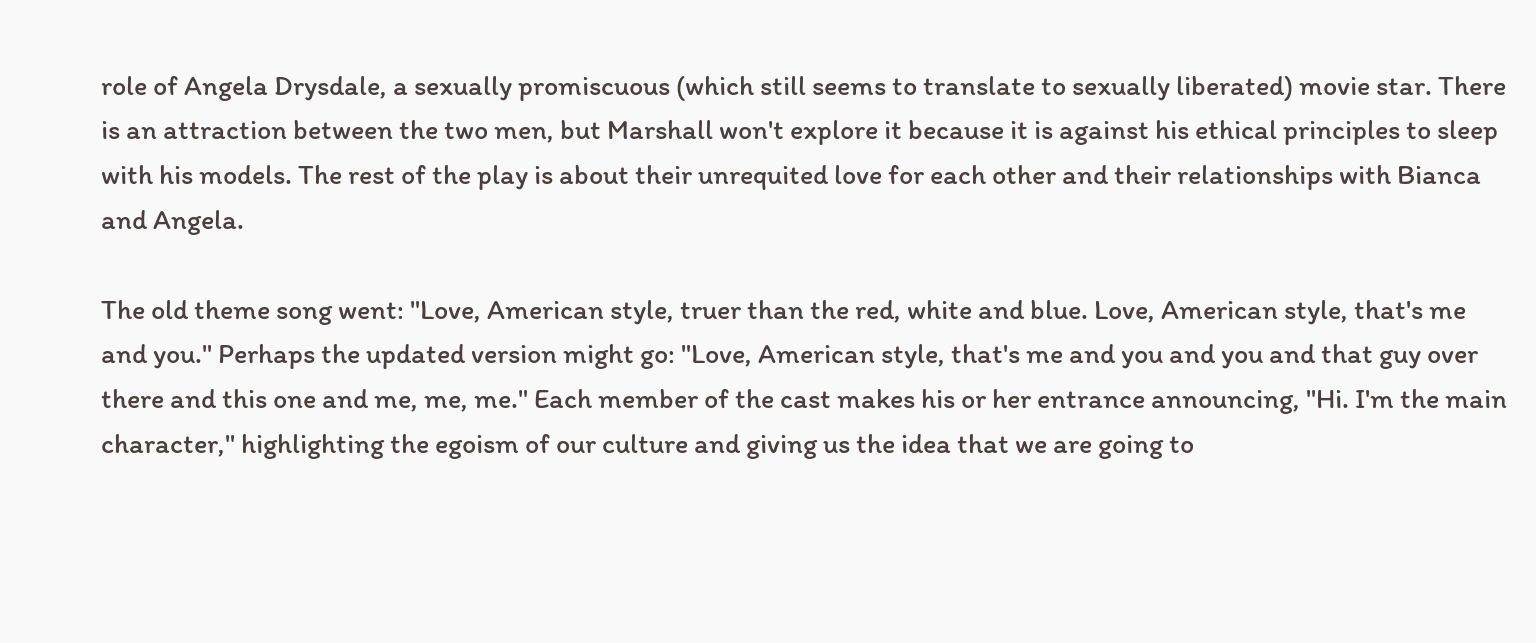role of Angela Drysdale, a sexually promiscuous (which still seems to translate to sexually liberated) movie star. There is an attraction between the two men, but Marshall won't explore it because it is against his ethical principles to sleep with his models. The rest of the play is about their unrequited love for each other and their relationships with Bianca and Angela.

The old theme song went: "Love, American style, truer than the red, white and blue. Love, American style, that's me and you." Perhaps the updated version might go: "Love, American style, that's me and you and you and that guy over there and this one and me, me, me." Each member of the cast makes his or her entrance announcing, "Hi. I'm the main character," highlighting the egoism of our culture and giving us the idea that we are going to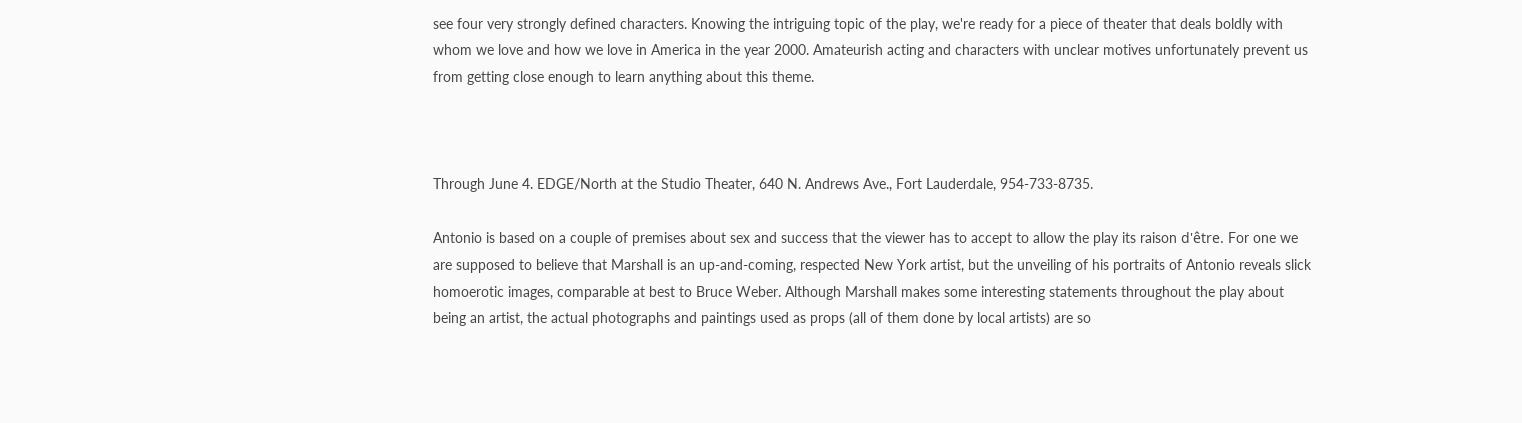see four very strongly defined characters. Knowing the intriguing topic of the play, we're ready for a piece of theater that deals boldly with whom we love and how we love in America in the year 2000. Amateurish acting and characters with unclear motives unfortunately prevent us from getting close enough to learn anything about this theme.



Through June 4. EDGE/North at the Studio Theater, 640 N. Andrews Ave., Fort Lauderdale, 954-733-8735.

Antonio is based on a couple of premises about sex and success that the viewer has to accept to allow the play its raison d'être. For one we are supposed to believe that Marshall is an up-and-coming, respected New York artist, but the unveiling of his portraits of Antonio reveals slick homoerotic images, comparable at best to Bruce Weber. Although Marshall makes some interesting statements throughout the play about being an artist, the actual photographs and paintings used as props (all of them done by local artists) are so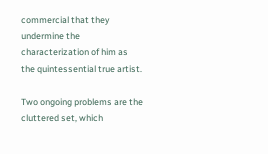commercial that they undermine the characterization of him as the quintessential true artist.

Two ongoing problems are the cluttered set, which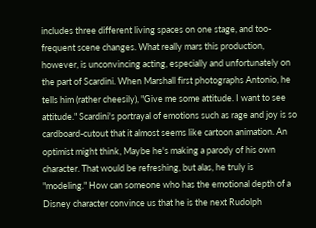includes three different living spaces on one stage, and too-frequent scene changes. What really mars this production, however, is unconvincing acting, especially and unfortunately on the part of Scardini. When Marshall first photographs Antonio, he tells him (rather cheesily), "Give me some attitude. I want to see attitude." Scardini's portrayal of emotions such as rage and joy is so cardboard-cutout that it almost seems like cartoon animation. An optimist might think, Maybe he's making a parody of his own character. That would be refreshing, but alas, he truly is "modeling." How can someone who has the emotional depth of a Disney character convince us that he is the next Rudolph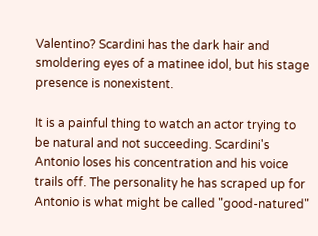Valentino? Scardini has the dark hair and smoldering eyes of a matinee idol, but his stage presence is nonexistent.

It is a painful thing to watch an actor trying to be natural and not succeeding. Scardini's Antonio loses his concentration and his voice trails off. The personality he has scraped up for Antonio is what might be called "good-natured"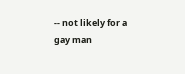-- not likely for a gay man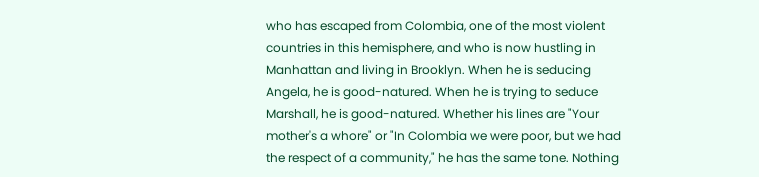who has escaped from Colombia, one of the most violent countries in this hemisphere, and who is now hustling in Manhattan and living in Brooklyn. When he is seducing Angela, he is good-natured. When he is trying to seduce Marshall, he is good-natured. Whether his lines are "Your mother's a whore" or "In Colombia we were poor, but we had the respect of a community," he has the same tone. Nothing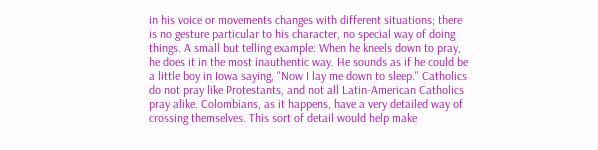in his voice or movements changes with different situations; there is no gesture particular to his character, no special way of doing things. A small but telling example: When he kneels down to pray, he does it in the most inauthentic way. He sounds as if he could be a little boy in Iowa saying, "Now I lay me down to sleep." Catholics do not pray like Protestants, and not all Latin-American Catholics pray alike. Colombians, as it happens, have a very detailed way of crossing themselves. This sort of detail would help make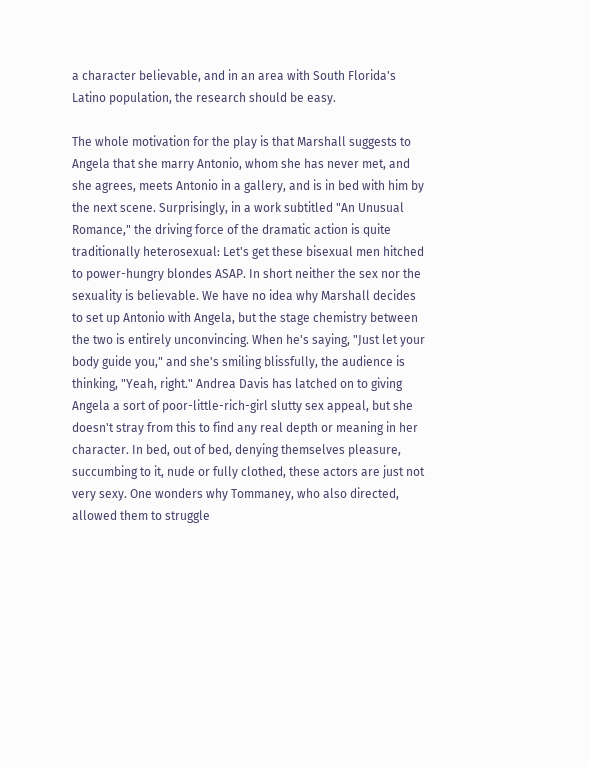a character believable, and in an area with South Florida's Latino population, the research should be easy.

The whole motivation for the play is that Marshall suggests to Angela that she marry Antonio, whom she has never met, and she agrees, meets Antonio in a gallery, and is in bed with him by the next scene. Surprisingly, in a work subtitled "An Unusual Romance," the driving force of the dramatic action is quite traditionally heterosexual: Let's get these bisexual men hitched to power-hungry blondes ASAP. In short neither the sex nor the sexuality is believable. We have no idea why Marshall decides to set up Antonio with Angela, but the stage chemistry between the two is entirely unconvincing. When he's saying, "Just let your body guide you," and she's smiling blissfully, the audience is thinking, "Yeah, right." Andrea Davis has latched on to giving Angela a sort of poor-little-rich-girl slutty sex appeal, but she doesn't stray from this to find any real depth or meaning in her character. In bed, out of bed, denying themselves pleasure, succumbing to it, nude or fully clothed, these actors are just not very sexy. One wonders why Tommaney, who also directed, allowed them to struggle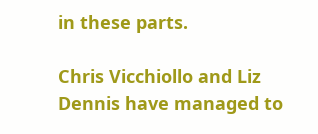in these parts.

Chris Vicchiollo and Liz Dennis have managed to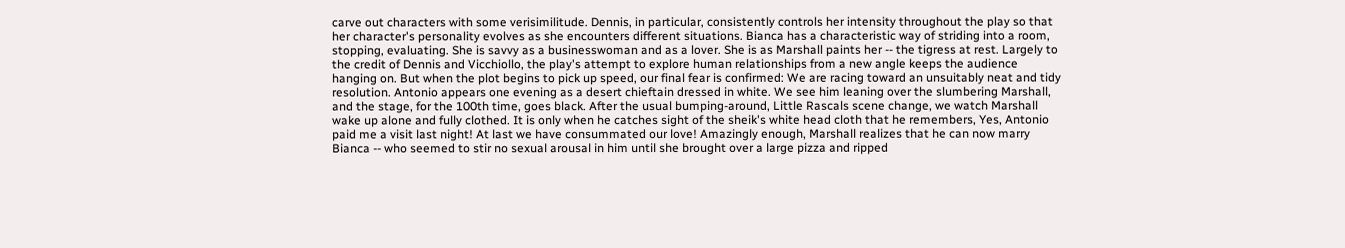carve out characters with some verisimilitude. Dennis, in particular, consistently controls her intensity throughout the play so that her character's personality evolves as she encounters different situations. Bianca has a characteristic way of striding into a room, stopping, evaluating. She is savvy as a businesswoman and as a lover. She is as Marshall paints her -- the tigress at rest. Largely to the credit of Dennis and Vicchiollo, the play's attempt to explore human relationships from a new angle keeps the audience hanging on. But when the plot begins to pick up speed, our final fear is confirmed: We are racing toward an unsuitably neat and tidy resolution. Antonio appears one evening as a desert chieftain dressed in white. We see him leaning over the slumbering Marshall, and the stage, for the 100th time, goes black. After the usual bumping-around, Little Rascals scene change, we watch Marshall wake up alone and fully clothed. It is only when he catches sight of the sheik's white head cloth that he remembers, Yes, Antonio paid me a visit last night! At last we have consummated our love! Amazingly enough, Marshall realizes that he can now marry Bianca -- who seemed to stir no sexual arousal in him until she brought over a large pizza and ripped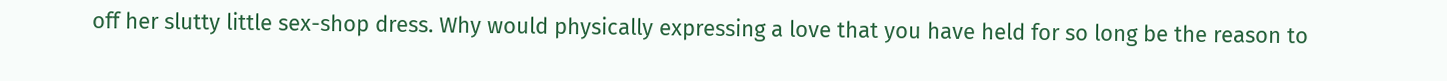off her slutty little sex-shop dress. Why would physically expressing a love that you have held for so long be the reason to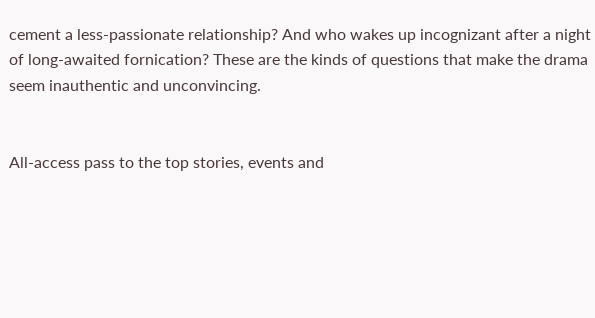cement a less-passionate relationship? And who wakes up incognizant after a night of long-awaited fornication? These are the kinds of questions that make the drama seem inauthentic and unconvincing.


All-access pass to the top stories, events and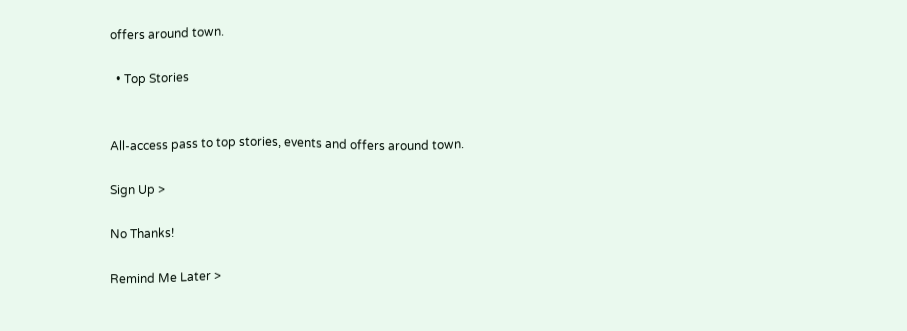offers around town.

  • Top Stories


All-access pass to top stories, events and offers around town.

Sign Up >

No Thanks!

Remind Me Later >